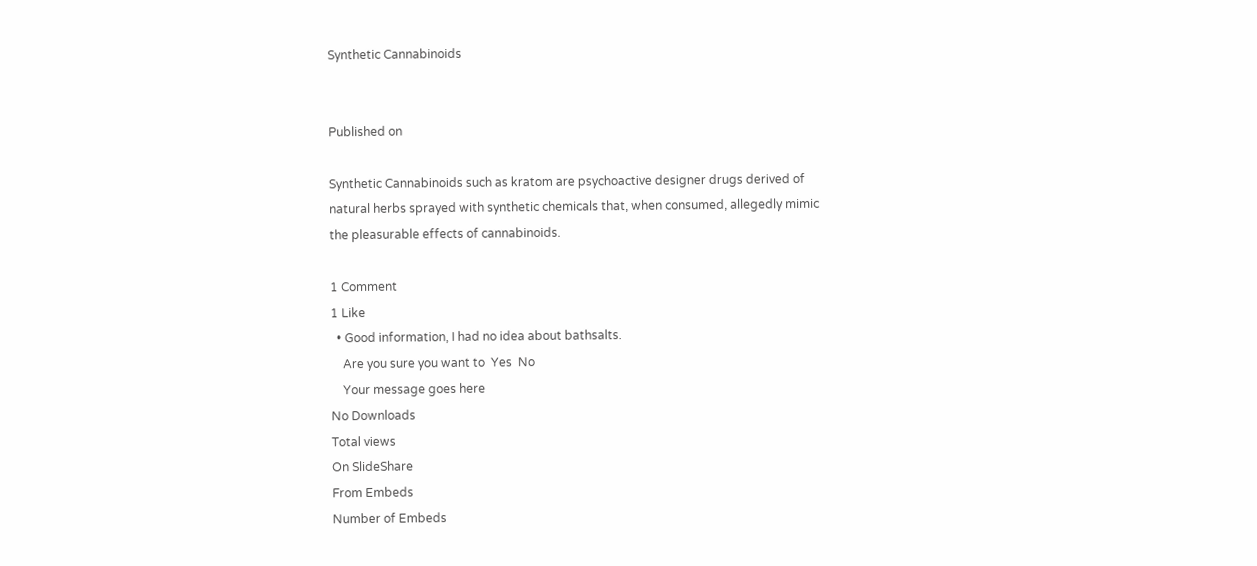Synthetic Cannabinoids


Published on

Synthetic Cannabinoids such as kratom are psychoactive designer drugs derived of natural herbs sprayed with synthetic chemicals that, when consumed, allegedly mimic the pleasurable effects of cannabinoids.

1 Comment
1 Like
  • Good information, I had no idea about bathsalts.
    Are you sure you want to  Yes  No
    Your message goes here
No Downloads
Total views
On SlideShare
From Embeds
Number of Embeds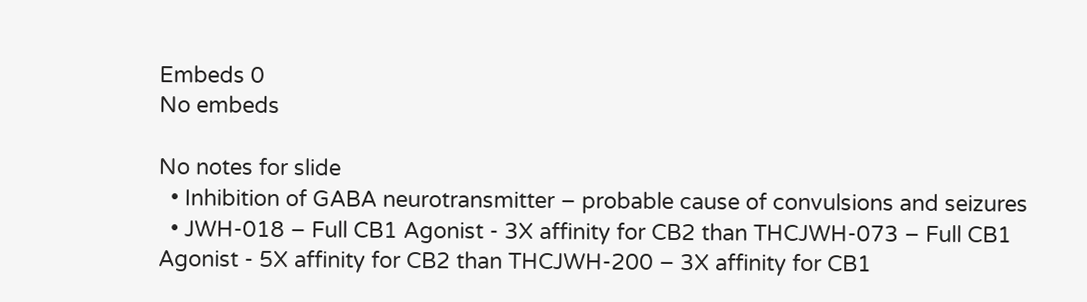Embeds 0
No embeds

No notes for slide
  • Inhibition of GABA neurotransmitter – probable cause of convulsions and seizures
  • JWH-018 – Full CB1 Agonist - 3X affinity for CB2 than THCJWH-073 – Full CB1 Agonist - 5X affinity for CB2 than THCJWH-200 – 3X affinity for CB1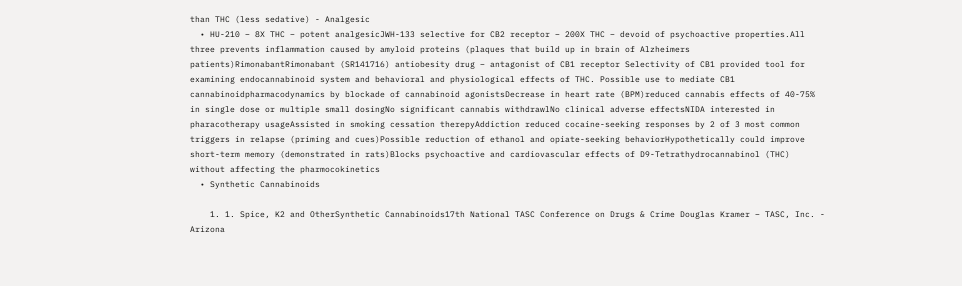than THC (less sedative) - Analgesic
  • HU-210 – 8X THC – potent analgesicJWH-133 selective for CB2 receptor – 200X THC – devoid of psychoactive properties.All three prevents inflammation caused by amyloid proteins (plaques that build up in brain of Alzheimers patients)RimonabantRimonabant (SR141716) antiobesity drug – antagonist of CB1 receptor Selectivity of CB1 provided tool for examining endocannabinoid system and behavioral and physiological effects of THC. Possible use to mediate CB1 cannabinoidpharmacodynamics by blockade of cannabinoid agonistsDecrease in heart rate (BPM)reduced cannabis effects of 40-75% in single dose or multiple small dosingNo significant cannabis withdrawlNo clinical adverse effectsNIDA interested in pharacotherapy usageAssisted in smoking cessation therepyAddiction reduced cocaine-seeking responses by 2 of 3 most common triggers in relapse (priming and cues)Possible reduction of ethanol and opiate-seeking behaviorHypothetically could improve short-term memory (demonstrated in rats)Blocks psychoactive and cardiovascular effects of D9-Tetrathydrocannabinol (THC) without affecting the pharmocokinetics
  • Synthetic Cannabinoids

    1. 1. Spice, K2 and OtherSynthetic Cannabinoids17th National TASC Conference on Drugs & Crime Douglas Kramer – TASC, Inc. - Arizona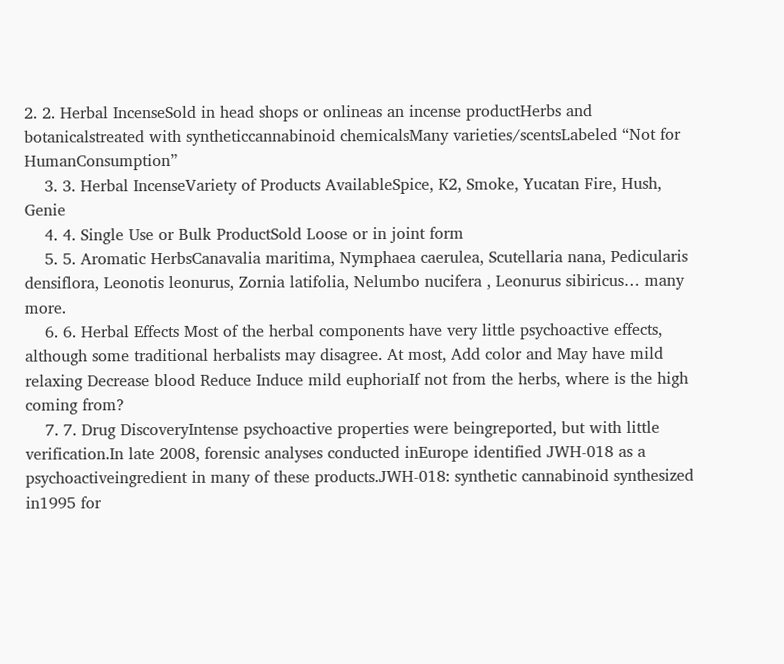2. 2. Herbal IncenseSold in head shops or onlineas an incense productHerbs and botanicalstreated with syntheticcannabinoid chemicalsMany varieties/scentsLabeled “Not for HumanConsumption”
    3. 3. Herbal IncenseVariety of Products AvailableSpice, K2, Smoke, Yucatan Fire, Hush, Genie
    4. 4. Single Use or Bulk ProductSold Loose or in joint form
    5. 5. Aromatic HerbsCanavalia maritima, Nymphaea caerulea, Scutellaria nana, Pedicularis densiflora, Leonotis leonurus, Zornia latifolia, Nelumbo nucifera , Leonurus sibiricus… many more.
    6. 6. Herbal Effects Most of the herbal components have very little psychoactive effects, although some traditional herbalists may disagree. At most, Add color and May have mild relaxing Decrease blood Reduce Induce mild euphoriaIf not from the herbs, where is the high coming from?
    7. 7. Drug DiscoveryIntense psychoactive properties were beingreported, but with little verification.In late 2008, forensic analyses conducted inEurope identified JWH-018 as a psychoactiveingredient in many of these products.JWH-018: synthetic cannabinoid synthesized in1995 for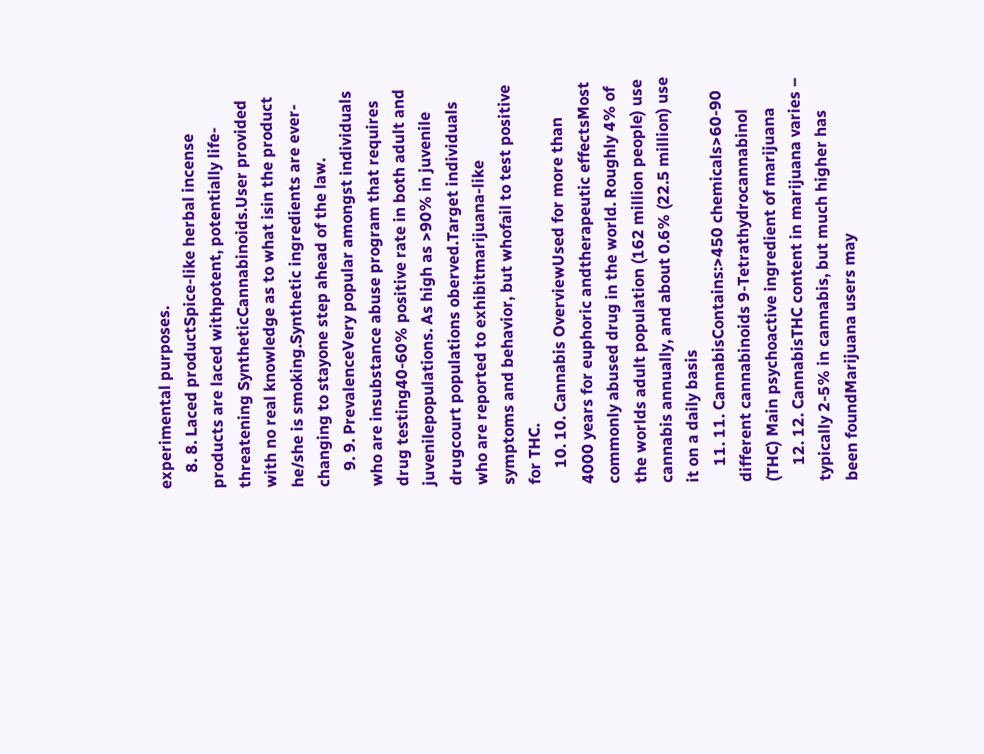experimental purposes.
    8. 8. Laced productSpice-like herbal incense products are laced withpotent, potentially life-threatening SyntheticCannabinoids.User provided with no real knowledge as to what isin the product he/she is smoking.Synthetic ingredients are ever-changing to stayone step ahead of the law.
    9. 9. PrevalenceVery popular amongst individuals who are insubstance abuse program that requires drug testing40-60% positive rate in both adult and juvenilepopulations. As high as >90% in juvenile drugcourt populations oberved.Target individuals who are reported to exhibitmarijuana-like symptoms and behavior, but whofail to test positive for THC.
    10. 10. Cannabis OverviewUsed for more than 4000 years for euphoric andtherapeutic effectsMost commonly abused drug in the world. Roughly 4% of the worlds adult population (162 million people) use cannabis annually, and about 0.6% (22.5 million) use it on a daily basis
    11. 11. CannabisContains:>450 chemicals>60-90 different cannabinoids 9-Tetrathydrocannabinol (THC) Main psychoactive ingredient of marijuana
    12. 12. CannabisTHC content in marijuana varies – typically 2-5% in cannabis, but much higher has been foundMarijuana users may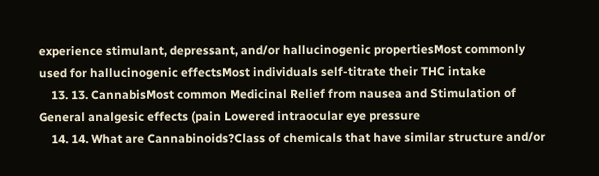experience stimulant, depressant, and/or hallucinogenic propertiesMost commonly used for hallucinogenic effectsMost individuals self-titrate their THC intake
    13. 13. CannabisMost common Medicinal Relief from nausea and Stimulation of General analgesic effects (pain Lowered intraocular eye pressure
    14. 14. What are Cannabinoids?Class of chemicals that have similar structure and/or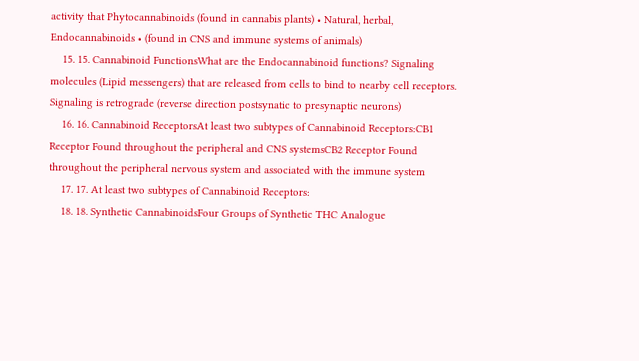activity that Phytocannabinoids (found in cannabis plants) • Natural, herbal, Endocannabinoids • (found in CNS and immune systems of animals)
    15. 15. Cannabinoid FunctionsWhat are the Endocannabinoid functions? Signaling molecules (Lipid messengers) that are released from cells to bind to nearby cell receptors. Signaling is retrograde (reverse direction postsynatic to presynaptic neurons)
    16. 16. Cannabinoid ReceptorsAt least two subtypes of Cannabinoid Receptors:CB1 Receptor Found throughout the peripheral and CNS systemsCB2 Receptor Found throughout the peripheral nervous system and associated with the immune system
    17. 17. At least two subtypes of Cannabinoid Receptors:
    18. 18. Synthetic CannabinoidsFour Groups of Synthetic THC Analogue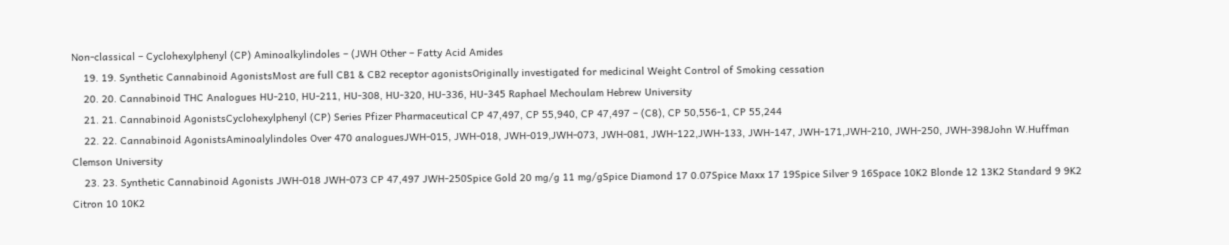Non-classical – Cyclohexylphenyl (CP) Aminoalkylindoles – (JWH Other – Fatty Acid Amides
    19. 19. Synthetic Cannabinoid AgonistsMost are full CB1 & CB2 receptor agonistsOriginally investigated for medicinal Weight Control of Smoking cessation
    20. 20. Cannabinoid THC Analogues HU-210, HU-211, HU-308, HU-320, HU-336, HU-345 Raphael Mechoulam Hebrew University
    21. 21. Cannabinoid AgonistsCyclohexylphenyl (CP) Series Pfizer Pharmaceutical CP 47,497, CP 55,940, CP 47,497 – (C8), CP 50,556-1, CP 55,244
    22. 22. Cannabinoid AgonistsAminoalylindoles Over 470 analoguesJWH-015, JWH-018, JWH-019,JWH-073, JWH-081, JWH-122,JWH-133, JWH-147, JWH-171,JWH-210, JWH-250, JWH-398John W.Huffman Clemson University
    23. 23. Synthetic Cannabinoid Agonists JWH-018 JWH-073 CP 47,497 JWH-250Spice Gold 20 mg/g 11 mg/gSpice Diamond 17 0.07Spice Maxx 17 19Spice Silver 9 16Space 10K2 Blonde 12 13K2 Standard 9 9K2 Citron 10 10K2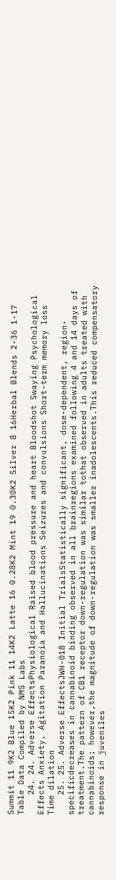Summit 11 9K2 Blue 15K2 Pink 11 14K2 Latte 16 0.28K2 Mint 19 0.30K2 Silver 8 16Herbal Blends 2-36 1-17 Table Data Compiled by NMS Labs
    24. 24. Adverse EffectsPhysiological Raised blood pressure and heart Bloodshot Swaying Psychological Effects Anxiety, Agitation Paranoia and Hallucinations Seizures and convulsions Short-term memory loss Time dilation
    25. 25. Adverse EffectsJWH-018 Initial TrialsStatistically significant, dose-dependent, region-specificdecreases in cannabinoid binding observed in all brainregions examined following 4 and 14 days of treatment.The pattern of CB1 receptor down-regulation was similar tothat observed in adults treated with cannabinoids; however,the magnitude of down-regulation was smaller inadolescents.This reduced compensatory response in juveniles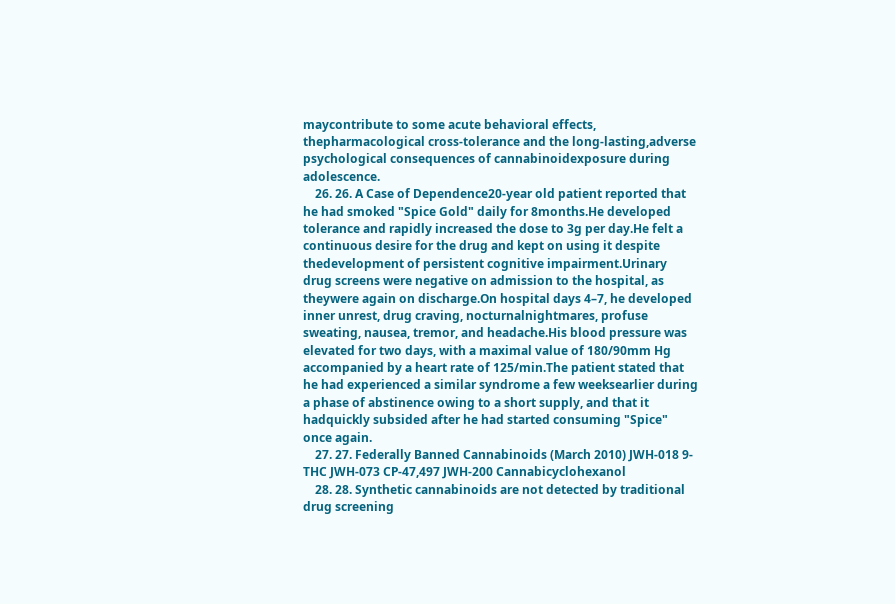maycontribute to some acute behavioral effects, thepharmacological cross-tolerance and the long-lasting,adverse psychological consequences of cannabinoidexposure during adolescence.
    26. 26. A Case of Dependence20-year old patient reported that he had smoked "Spice Gold" daily for 8months.He developed tolerance and rapidly increased the dose to 3g per day.He felt a continuous desire for the drug and kept on using it despite thedevelopment of persistent cognitive impairment.Urinary drug screens were negative on admission to the hospital, as theywere again on discharge.On hospital days 4–7, he developed inner unrest, drug craving, nocturnalnightmares, profuse sweating, nausea, tremor, and headache.His blood pressure was elevated for two days, with a maximal value of 180/90mm Hg accompanied by a heart rate of 125/min.The patient stated that he had experienced a similar syndrome a few weeksearlier during a phase of abstinence owing to a short supply, and that it hadquickly subsided after he had started consuming "Spice" once again.
    27. 27. Federally Banned Cannabinoids (March 2010) JWH-018 9-THC JWH-073 CP-47,497 JWH-200 Cannabicyclohexanol
    28. 28. Synthetic cannabinoids are not detected by traditional drug screening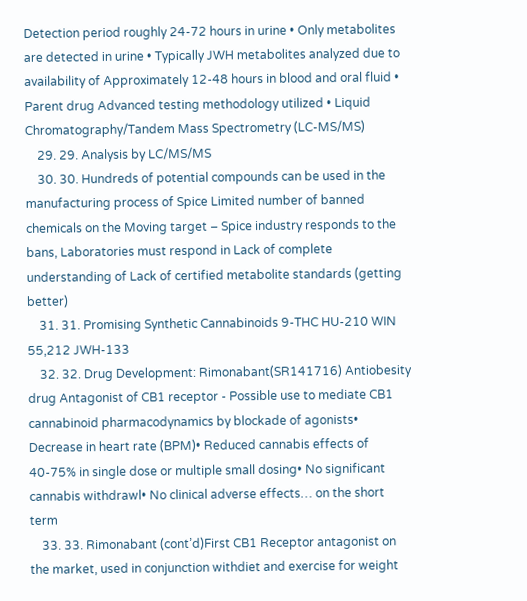Detection period roughly 24-72 hours in urine • Only metabolites are detected in urine • Typically JWH metabolites analyzed due to availability of Approximately 12-48 hours in blood and oral fluid • Parent drug Advanced testing methodology utilized • Liquid Chromatography/Tandem Mass Spectrometry (LC-MS/MS)
    29. 29. Analysis by LC/MS/MS
    30. 30. Hundreds of potential compounds can be used in the manufacturing process of Spice Limited number of banned chemicals on the Moving target – Spice industry responds to the bans, Laboratories must respond in Lack of complete understanding of Lack of certified metabolite standards (getting better)
    31. 31. Promising Synthetic Cannabinoids 9-THC HU-210 WIN 55,212 JWH-133
    32. 32. Drug Development: Rimonabant(SR141716) Antiobesity drug Antagonist of CB1 receptor - Possible use to mediate CB1 cannabinoid pharmacodynamics by blockade of agonists• Decrease in heart rate (BPM)• Reduced cannabis effects of 40-75% in single dose or multiple small dosing• No significant cannabis withdrawl• No clinical adverse effects… on the short term
    33. 33. Rimonabant (cont’d)First CB1 Receptor antagonist on the market, used in conjunction withdiet and exercise for weight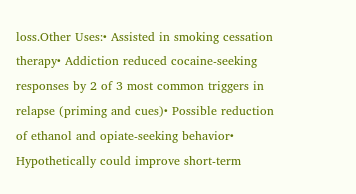loss.Other Uses:• Assisted in smoking cessation therapy• Addiction reduced cocaine-seeking responses by 2 of 3 most common triggers in relapse (priming and cues)• Possible reduction of ethanol and opiate-seeking behavior• Hypothetically could improve short-term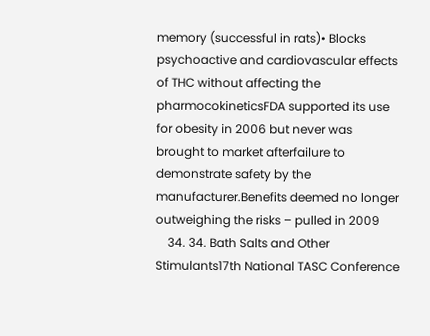memory (successful in rats)• Blocks psychoactive and cardiovascular effects of THC without affecting the pharmocokineticsFDA supported its use for obesity in 2006 but never was brought to market afterfailure to demonstrate safety by the manufacturer.Benefits deemed no longer outweighing the risks – pulled in 2009
    34. 34. Bath Salts and Other Stimulants17th National TASC Conference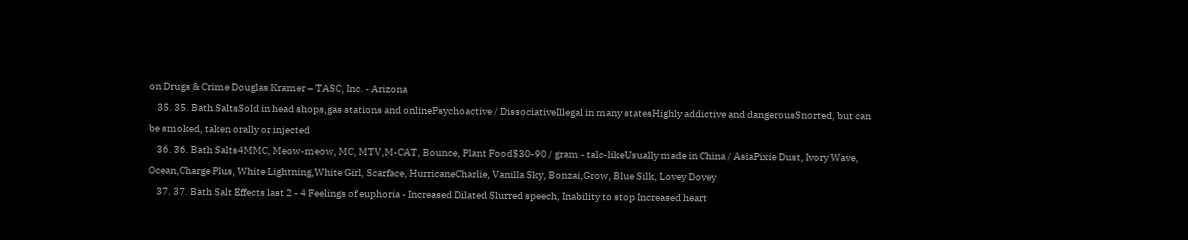on Drugs & Crime Douglas Kramer – TASC, Inc. - Arizona
    35. 35. Bath SaltsSold in head shops,gas stations and onlinePsychoactive / DissociativeIllegal in many statesHighly addictive and dangerousSnorted, but can be smoked, taken orally or injected
    36. 36. Bath Salts4MMC, Meow-meow, MC, MTV,M-CAT, Bounce, Plant Food$30-90 / gram - talc-likeUsually made in China / AsiaPixie Dust, Ivory Wave, Ocean,Charge Plus, White Lightning,White Girl, Scarface, HurricaneCharlie, Vanilla Sky, Bonzai,Grow, Blue Silk, Lovey Dovey
    37. 37. Bath Salt Effects last 2 - 4 Feelings of euphoria - Increased Dilated Slurred speech, Inability to stop Increased heart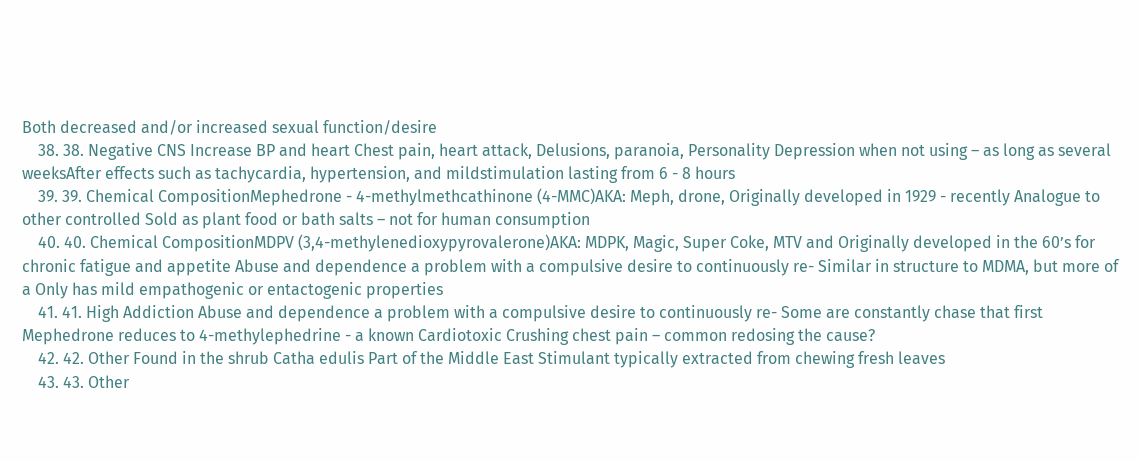Both decreased and/or increased sexual function/desire
    38. 38. Negative CNS Increase BP and heart Chest pain, heart attack, Delusions, paranoia, Personality Depression when not using – as long as several weeksAfter effects such as tachycardia, hypertension, and mildstimulation lasting from 6 - 8 hours
    39. 39. Chemical CompositionMephedrone - 4-methylmethcathinone (4-MMC)AKA: Meph, drone, Originally developed in 1929 - recently Analogue to other controlled Sold as plant food or bath salts – not for human consumption
    40. 40. Chemical CompositionMDPV (3,4-methylenedioxypyrovalerone)AKA: MDPK, Magic, Super Coke, MTV and Originally developed in the 60’s for chronic fatigue and appetite Abuse and dependence a problem with a compulsive desire to continuously re- Similar in structure to MDMA, but more of a Only has mild empathogenic or entactogenic properties
    41. 41. High Addiction Abuse and dependence a problem with a compulsive desire to continuously re- Some are constantly chase that first Mephedrone reduces to 4-methylephedrine - a known Cardiotoxic Crushing chest pain – common redosing the cause?
    42. 42. Other Found in the shrub Catha edulis Part of the Middle East Stimulant typically extracted from chewing fresh leaves
    43. 43. Other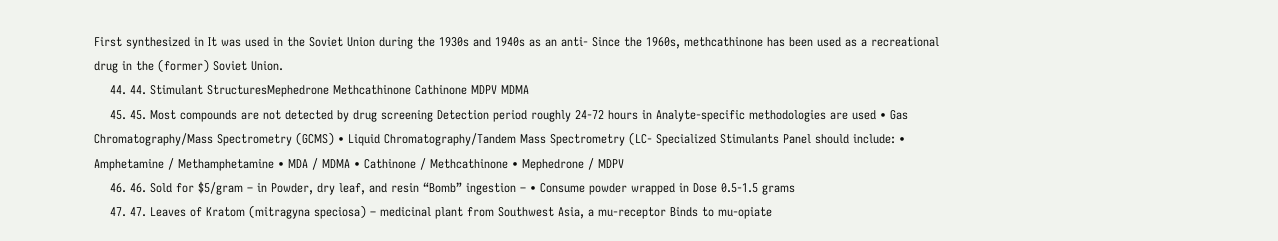First synthesized in It was used in the Soviet Union during the 1930s and 1940s as an anti- Since the 1960s, methcathinone has been used as a recreational drug in the (former) Soviet Union.
    44. 44. Stimulant StructuresMephedrone Methcathinone Cathinone MDPV MDMA
    45. 45. Most compounds are not detected by drug screening Detection period roughly 24-72 hours in Analyte-specific methodologies are used • Gas Chromatography/Mass Spectrometry (GCMS) • Liquid Chromatography/Tandem Mass Spectrometry (LC- Specialized Stimulants Panel should include: • Amphetamine / Methamphetamine • MDA / MDMA • Cathinone / Methcathinone • Mephedrone / MDPV
    46. 46. Sold for $5/gram – in Powder, dry leaf, and resin “Bomb” ingestion – • Consume powder wrapped in Dose 0.5-1.5 grams
    47. 47. Leaves of Kratom (mitragyna speciosa) – medicinal plant from Southwest Asia, a mu-receptor Binds to mu-opiate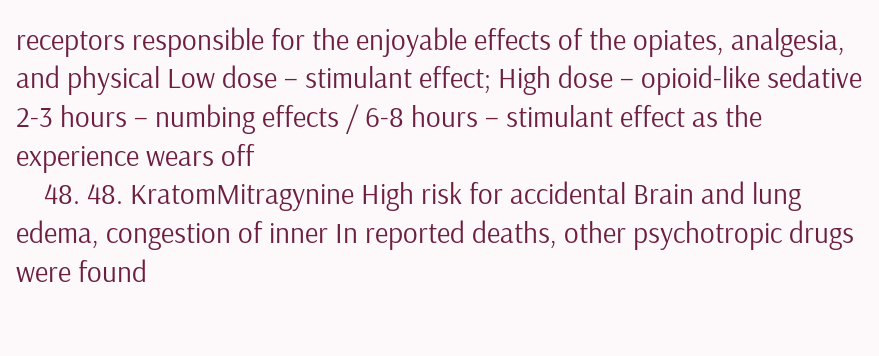receptors responsible for the enjoyable effects of the opiates, analgesia, and physical Low dose – stimulant effect; High dose – opioid-like sedative 2-3 hours – numbing effects / 6-8 hours – stimulant effect as the experience wears off
    48. 48. KratomMitragynine High risk for accidental Brain and lung edema, congestion of inner In reported deaths, other psychotropic drugs were found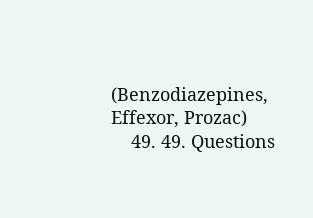(Benzodiazepines, Effexor, Prozac)
    49. 49. Questions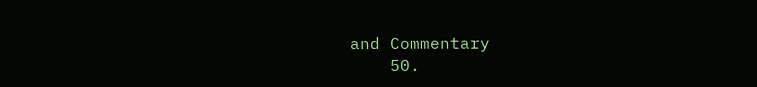and Commentary
    50.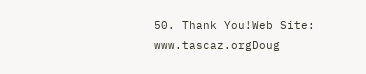50. Thank You!Web Site: www.tascaz.orgDoug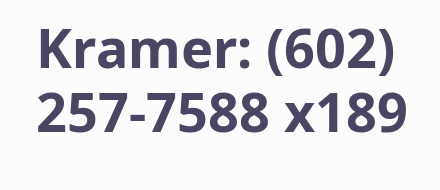Kramer: (602) 257-7588 x189